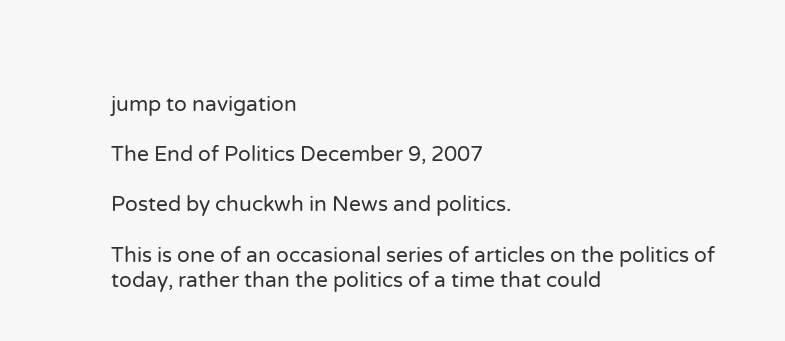jump to navigation

The End of Politics December 9, 2007

Posted by chuckwh in News and politics.

This is one of an occasional series of articles on the politics of today, rather than the politics of a time that could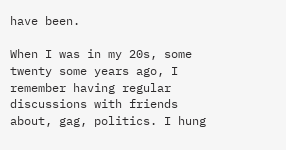have been.

When I was in my 20s, some twenty some years ago, I remember having regular discussions with friends about, gag, politics. I hung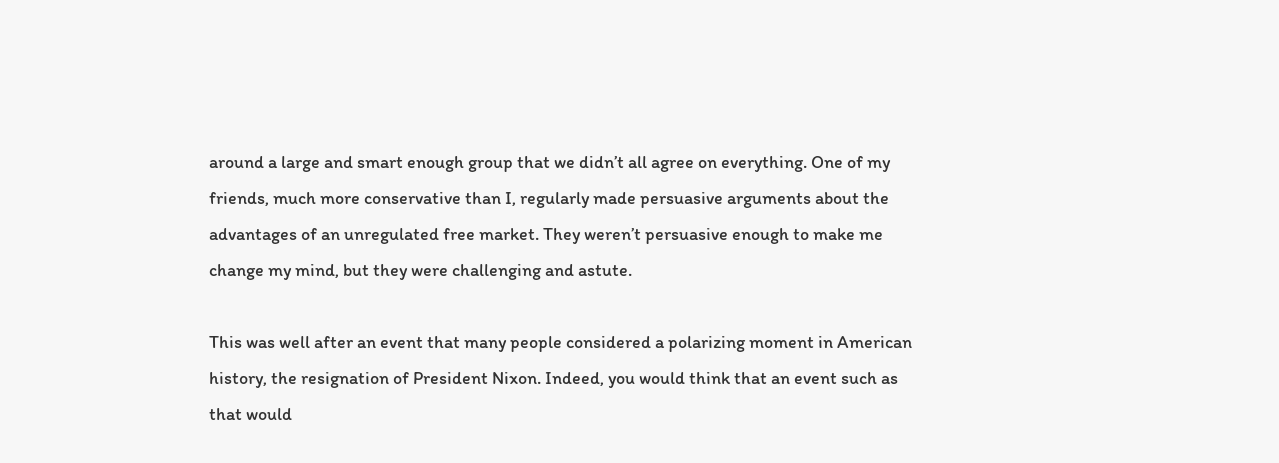around a large and smart enough group that we didn’t all agree on everything. One of my friends, much more conservative than I, regularly made persuasive arguments about the advantages of an unregulated free market. They weren’t persuasive enough to make me change my mind, but they were challenging and astute.

This was well after an event that many people considered a polarizing moment in American history, the resignation of President Nixon. Indeed, you would think that an event such as that would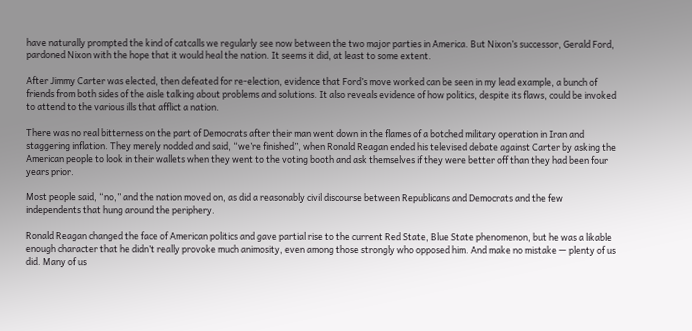have naturally prompted the kind of catcalls we regularly see now between the two major parties in America. But Nixon’s successor, Gerald Ford, pardoned Nixon with the hope that it would heal the nation. It seems it did, at least to some extent.

After Jimmy Carter was elected, then defeated for re-election, evidence that Ford’s move worked can be seen in my lead example, a bunch of friends from both sides of the aisle talking about problems and solutions. It also reveals evidence of how politics, despite its flaws, could be invoked to attend to the various ills that afflict a nation.

There was no real bitterness on the part of Democrats after their man went down in the flames of a botched military operation in Iran and staggering inflation. They merely nodded and said, “we’re finished”, when Ronald Reagan ended his televised debate against Carter by asking the American people to look in their wallets when they went to the voting booth and ask themselves if they were better off than they had been four years prior.

Most people said, “no,” and the nation moved on, as did a reasonably civil discourse between Republicans and Democrats and the few independents that hung around the periphery.

Ronald Reagan changed the face of American politics and gave partial rise to the current Red State, Blue State phenomenon, but he was a likable enough character that he didn’t really provoke much animosity, even among those strongly who opposed him. And make no mistake — plenty of us did. Many of us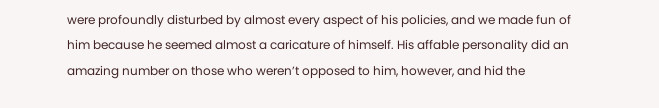were profoundly disturbed by almost every aspect of his policies, and we made fun of him because he seemed almost a caricature of himself. His affable personality did an amazing number on those who weren’t opposed to him, however, and hid the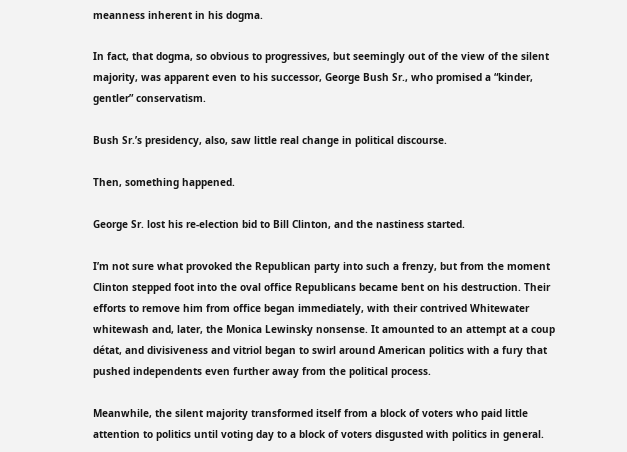meanness inherent in his dogma.

In fact, that dogma, so obvious to progressives, but seemingly out of the view of the silent majority, was apparent even to his successor, George Bush Sr., who promised a “kinder, gentler” conservatism.

Bush Sr.’s presidency, also, saw little real change in political discourse.

Then, something happened.

George Sr. lost his re-election bid to Bill Clinton, and the nastiness started.

I’m not sure what provoked the Republican party into such a frenzy, but from the moment Clinton stepped foot into the oval office Republicans became bent on his destruction. Their efforts to remove him from office began immediately, with their contrived Whitewater whitewash and, later, the Monica Lewinsky nonsense. It amounted to an attempt at a coup détat, and divisiveness and vitriol began to swirl around American politics with a fury that pushed independents even further away from the political process.

Meanwhile, the silent majority transformed itself from a block of voters who paid little attention to politics until voting day to a block of voters disgusted with politics in general.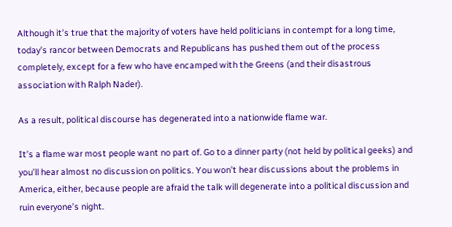Although it’s true that the majority of voters have held politicians in contempt for a long time, today’s rancor between Democrats and Republicans has pushed them out of the process completely, except for a few who have encamped with the Greens (and their disastrous association with Ralph Nader).

As a result, political discourse has degenerated into a nationwide flame war.

It’s a flame war most people want no part of. Go to a dinner party (not held by political geeks) and you’ll hear almost no discussion on politics. You won’t hear discussions about the problems in America, either, because people are afraid the talk will degenerate into a political discussion and ruin everyone’s night.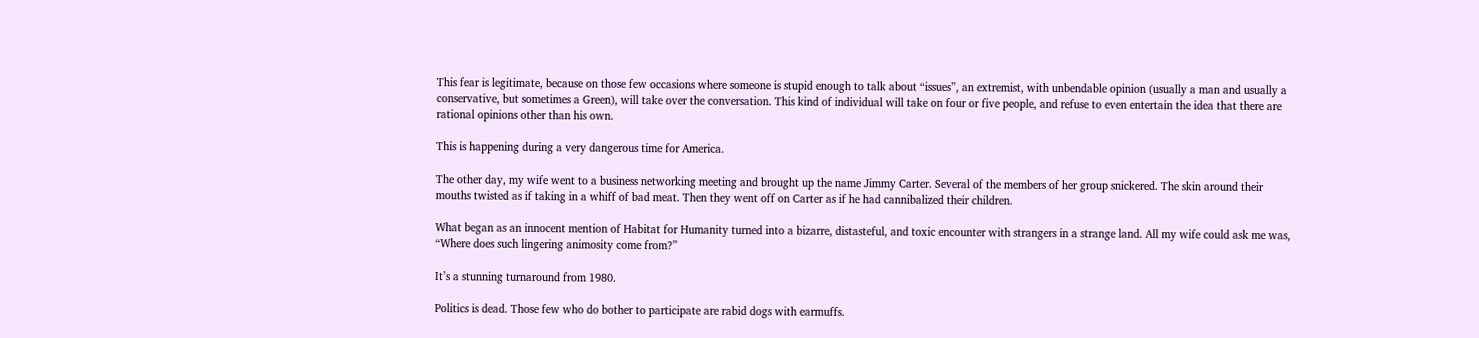This fear is legitimate, because on those few occasions where someone is stupid enough to talk about “issues”, an extremist, with unbendable opinion (usually a man and usually a conservative, but sometimes a Green), will take over the conversation. This kind of individual will take on four or five people, and refuse to even entertain the idea that there are rational opinions other than his own.

This is happening during a very dangerous time for America.

The other day, my wife went to a business networking meeting and brought up the name Jimmy Carter. Several of the members of her group snickered. The skin around their mouths twisted as if taking in a whiff of bad meat. Then they went off on Carter as if he had cannibalized their children.

What began as an innocent mention of Habitat for Humanity turned into a bizarre, distasteful, and toxic encounter with strangers in a strange land. All my wife could ask me was, “Where does such lingering animosity come from?”

It’s a stunning turnaround from 1980.

Politics is dead. Those few who do bother to participate are rabid dogs with earmuffs.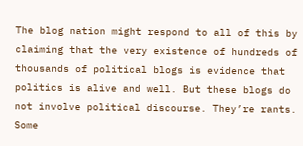The blog nation might respond to all of this by claiming that the very existence of hundreds of thousands of political blogs is evidence that politics is alive and well. But these blogs do not involve political discourse. They’re rants. Some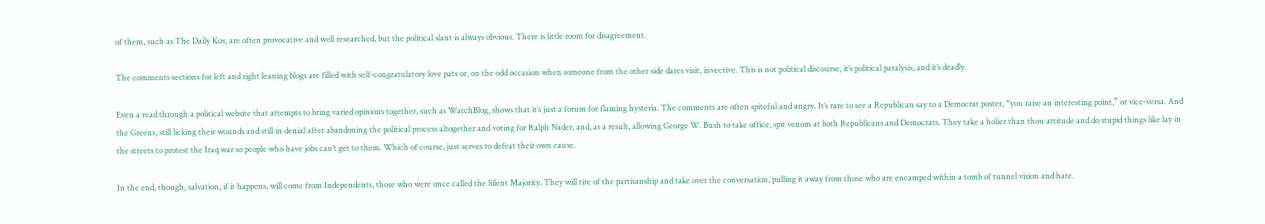of them, such as The Daily Kos, are often provocative and well researched, but the political slant is always obvious. There is little room for disagreement.

The comments sections for left and right leaning blogs are filled with self-congratulatory love pats or, on the odd occasion when someone from the other side dares visit, invective. This is not political discourse, it’s political paralysis, and it’s deadly.

Even a read through a political website that attempts to bring varied opinions together, such as WatchBlog, shows that it’s just a forum for flaming hysteria. The comments are often spiteful and angry. It’s rare to see a Republican say to a Democrat poster, “you raise an interesting point,” or vice-versa. And the Greens, still licking their wounds and still in denial after abandoning the political process altogether and voting for Ralph Nader, and, as a result, allowing George W. Bush to take office, spit venom at both Republicans and Democrats. They take a holier than thou attitude and do stupid things like lay in the streets to protest the Iraq war so people who have jobs can’t get to them. Which of course, just serves to defeat their own cause.

In the end, though, salvation, if it happens, will come from Independents, those who were once called the Silent Majority. They will tire of the partisanship and take over the conversation, pulling it away from those who are encamped within a tomb of tunnel vision and hate.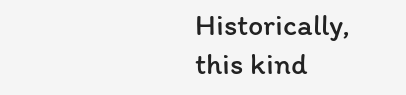Historically, this kind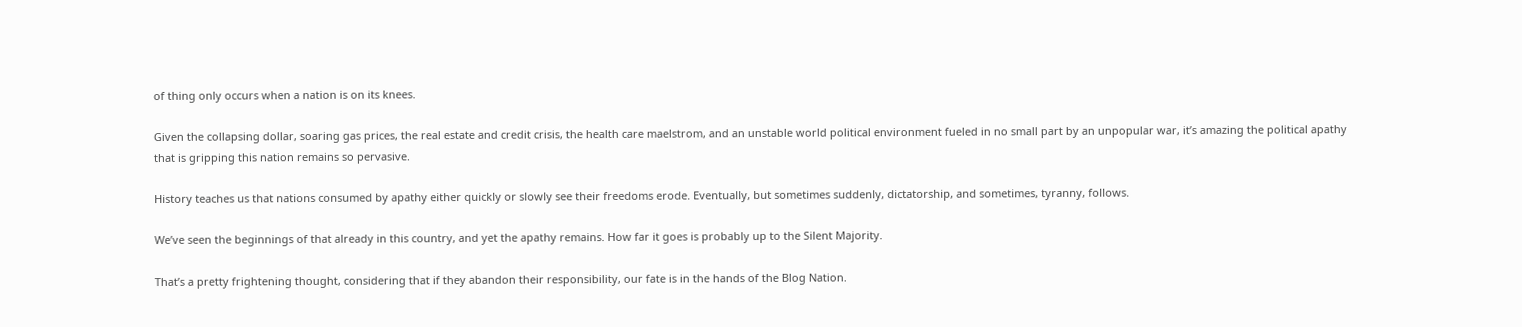of thing only occurs when a nation is on its knees.

Given the collapsing dollar, soaring gas prices, the real estate and credit crisis, the health care maelstrom, and an unstable world political environment fueled in no small part by an unpopular war, it’s amazing the political apathy that is gripping this nation remains so pervasive.

History teaches us that nations consumed by apathy either quickly or slowly see their freedoms erode. Eventually, but sometimes suddenly, dictatorship, and sometimes, tyranny, follows.

We’ve seen the beginnings of that already in this country, and yet the apathy remains. How far it goes is probably up to the Silent Majority.

That’s a pretty frightening thought, considering that if they abandon their responsibility, our fate is in the hands of the Blog Nation.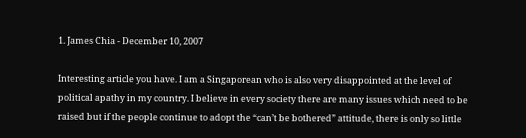1. James Chia - December 10, 2007

Interesting article you have. I am a Singaporean who is also very disappointed at the level of political apathy in my country. I believe in every society there are many issues which need to be raised but if the people continue to adopt the “can’t be bothered” attitude, there is only so little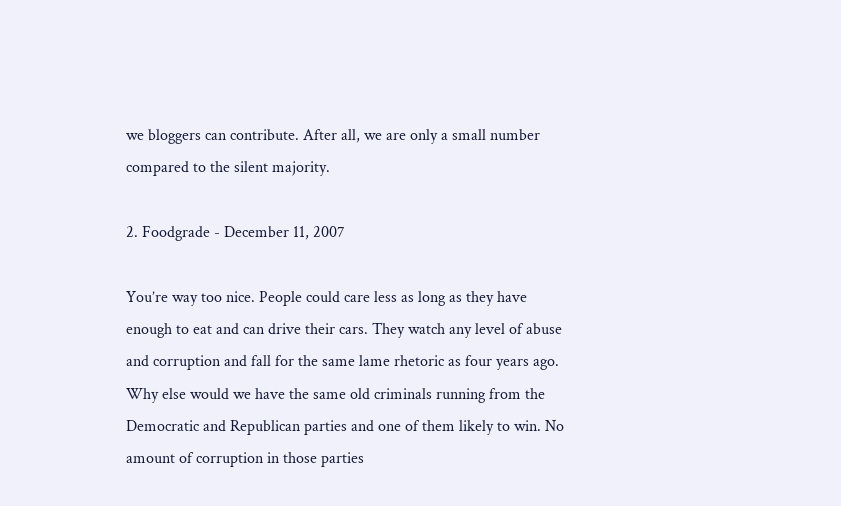we bloggers can contribute. After all, we are only a small number compared to the silent majority.

2. Foodgrade - December 11, 2007

You’re way too nice. People could care less as long as they have enough to eat and can drive their cars. They watch any level of abuse and corruption and fall for the same lame rhetoric as four years ago. Why else would we have the same old criminals running from the Democratic and Republican parties and one of them likely to win. No amount of corruption in those parties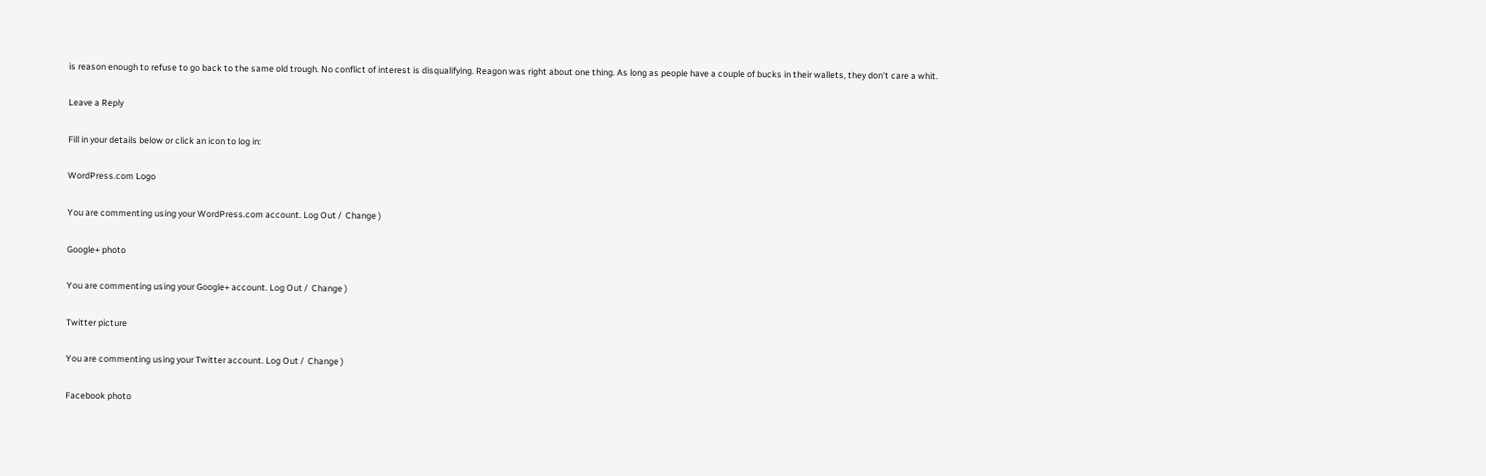is reason enough to refuse to go back to the same old trough. No conflict of interest is disqualifying. Reagon was right about one thing. As long as people have a couple of bucks in their wallets, they don’t care a whit.

Leave a Reply

Fill in your details below or click an icon to log in:

WordPress.com Logo

You are commenting using your WordPress.com account. Log Out /  Change )

Google+ photo

You are commenting using your Google+ account. Log Out /  Change )

Twitter picture

You are commenting using your Twitter account. Log Out /  Change )

Facebook photo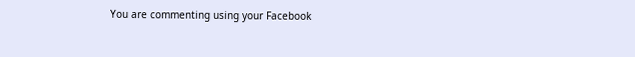You are commenting using your Facebook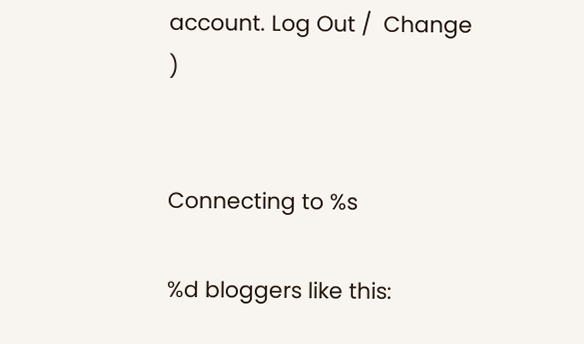account. Log Out /  Change )


Connecting to %s

%d bloggers like this: